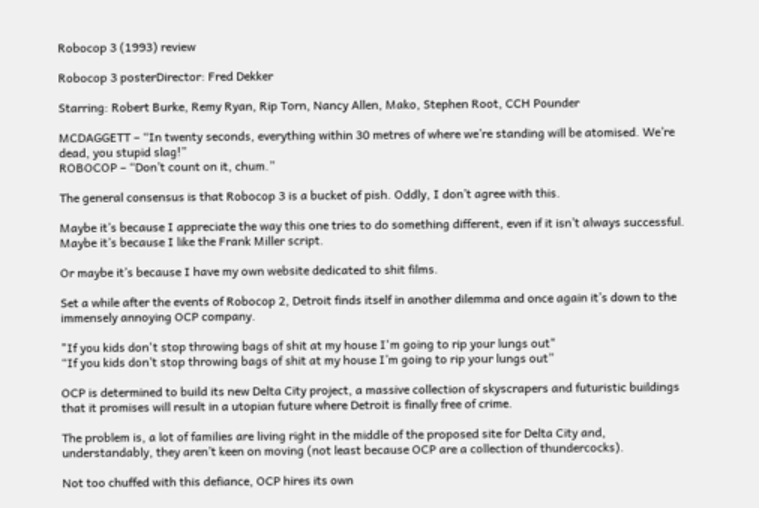Robocop 3 (1993) review

Robocop 3 posterDirector: Fred Dekker

Starring: Robert Burke, Remy Ryan, Rip Torn, Nancy Allen, Mako, Stephen Root, CCH Pounder

MCDAGGETT – “In twenty seconds, everything within 30 metres of where we’re standing will be atomised. We’re dead, you stupid slag!”
ROBOCOP – “Don’t count on it, chum.”

The general consensus is that Robocop 3 is a bucket of pish. Oddly, I don’t agree with this.

Maybe it’s because I appreciate the way this one tries to do something different, even if it isn’t always successful. Maybe it’s because I like the Frank Miller script.

Or maybe it’s because I have my own website dedicated to shit films.

Set a while after the events of Robocop 2, Detroit finds itself in another dilemma and once again it’s down to the immensely annoying OCP company.

"If you kids don't stop throwing bags of shit at my house I'm going to rip your lungs out"
“If you kids don’t stop throwing bags of shit at my house I’m going to rip your lungs out”

OCP is determined to build its new Delta City project, a massive collection of skyscrapers and futuristic buildings that it promises will result in a utopian future where Detroit is finally free of crime.

The problem is, a lot of families are living right in the middle of the proposed site for Delta City and, understandably, they aren’t keen on moving (not least because OCP are a collection of thundercocks).

Not too chuffed with this defiance, OCP hires its own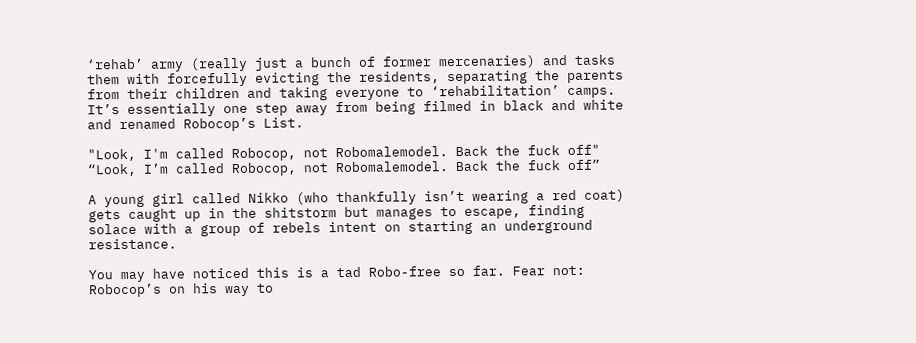‘rehab’ army (really just a bunch of former mercenaries) and tasks them with forcefully evicting the residents, separating the parents from their children and taking everyone to ‘rehabilitation’ camps. It’s essentially one step away from being filmed in black and white and renamed Robocop’s List.

"Look, I'm called Robocop, not Robomalemodel. Back the fuck off"
“Look, I’m called Robocop, not Robomalemodel. Back the fuck off”

A young girl called Nikko (who thankfully isn’t wearing a red coat) gets caught up in the shitstorm but manages to escape, finding solace with a group of rebels intent on starting an underground resistance.

You may have noticed this is a tad Robo-free so far. Fear not: Robocop’s on his way to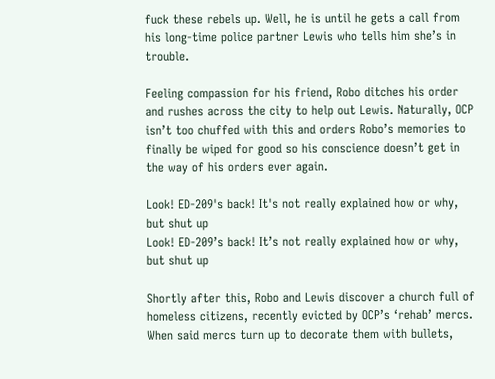fuck these rebels up. Well, he is until he gets a call from his long-time police partner Lewis who tells him she’s in trouble.

Feeling compassion for his friend, Robo ditches his order and rushes across the city to help out Lewis. Naturally, OCP isn’t too chuffed with this and orders Robo’s memories to finally be wiped for good so his conscience doesn’t get in the way of his orders ever again.

Look! ED-209's back! It's not really explained how or why, but shut up
Look! ED-209’s back! It’s not really explained how or why, but shut up

Shortly after this, Robo and Lewis discover a church full of homeless citizens, recently evicted by OCP’s ‘rehab’ mercs. When said mercs turn up to decorate them with bullets,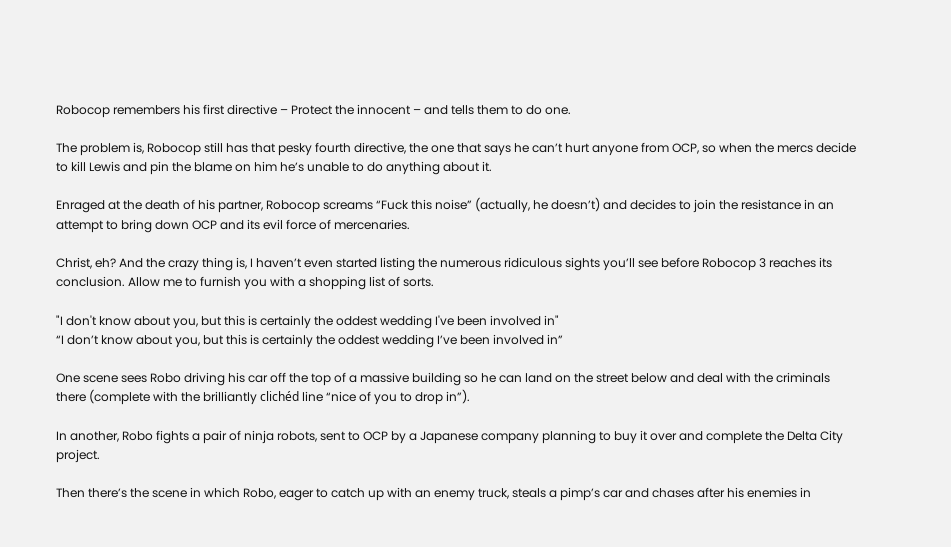Robocop remembers his first directive – Protect the innocent – and tells them to do one.

The problem is, Robocop still has that pesky fourth directive, the one that says he can’t hurt anyone from OCP, so when the mercs decide to kill Lewis and pin the blame on him he’s unable to do anything about it.

Enraged at the death of his partner, Robocop screams “Fuck this noise” (actually, he doesn’t) and decides to join the resistance in an attempt to bring down OCP and its evil force of mercenaries.

Christ, eh? And the crazy thing is, I haven’t even started listing the numerous ridiculous sights you’ll see before Robocop 3 reaches its conclusion. Allow me to furnish you with a shopping list of sorts.

"I don't know about you, but this is certainly the oddest wedding I've been involved in"
“I don’t know about you, but this is certainly the oddest wedding I’ve been involved in”

One scene sees Robo driving his car off the top of a massive building so he can land on the street below and deal with the criminals there (complete with the brilliantly clichéd line “nice of you to drop in”).

In another, Robo fights a pair of ninja robots, sent to OCP by a Japanese company planning to buy it over and complete the Delta City project.

Then there’s the scene in which Robo, eager to catch up with an enemy truck, steals a pimp’s car and chases after his enemies in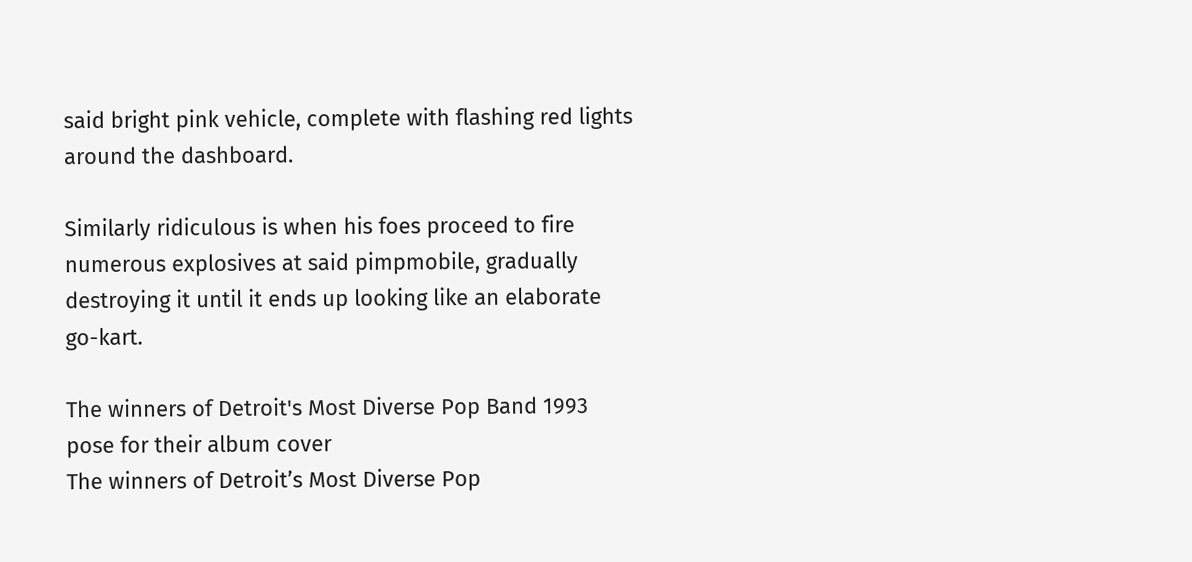said bright pink vehicle, complete with flashing red lights around the dashboard.

Similarly ridiculous is when his foes proceed to fire numerous explosives at said pimpmobile, gradually destroying it until it ends up looking like an elaborate go-kart.

The winners of Detroit's Most Diverse Pop Band 1993 pose for their album cover
The winners of Detroit’s Most Diverse Pop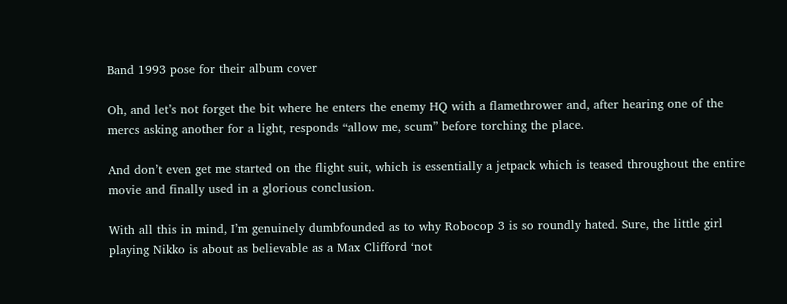Band 1993 pose for their album cover

Oh, and let’s not forget the bit where he enters the enemy HQ with a flamethrower and, after hearing one of the mercs asking another for a light, responds “allow me, scum” before torching the place.

And don’t even get me started on the flight suit, which is essentially a jetpack which is teased throughout the entire movie and finally used in a glorious conclusion.

With all this in mind, I’m genuinely dumbfounded as to why Robocop 3 is so roundly hated. Sure, the little girl playing Nikko is about as believable as a Max Clifford ‘not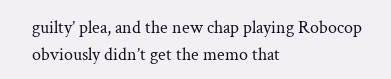guilty’ plea, and the new chap playing Robocop obviously didn’t get the memo that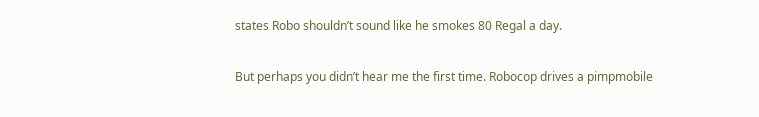states Robo shouldn’t sound like he smokes 80 Regal a day.

But perhaps you didn’t hear me the first time. Robocop drives a pimpmobile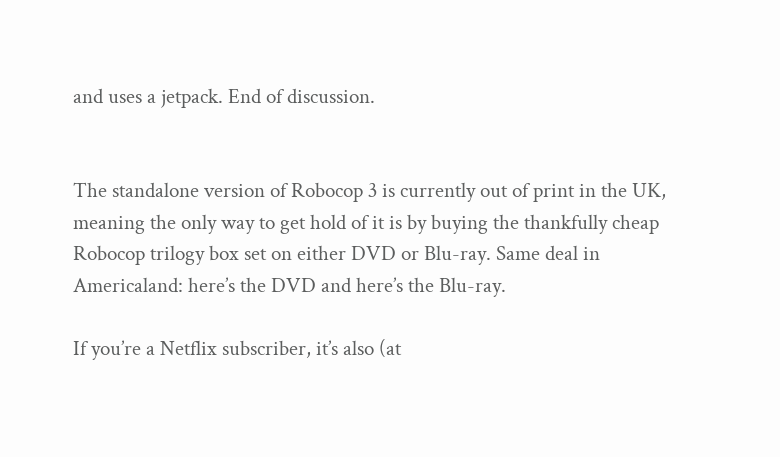and uses a jetpack. End of discussion.


The standalone version of Robocop 3 is currently out of print in the UK, meaning the only way to get hold of it is by buying the thankfully cheap Robocop trilogy box set on either DVD or Blu-ray. Same deal in Americaland: here’s the DVD and here’s the Blu-ray.

If you’re a Netflix subscriber, it’s also (at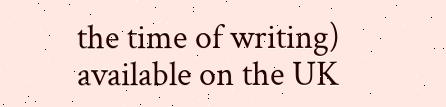the time of writing) available on the UK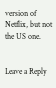version of Netflix, but not the US one.


Leave a Reply